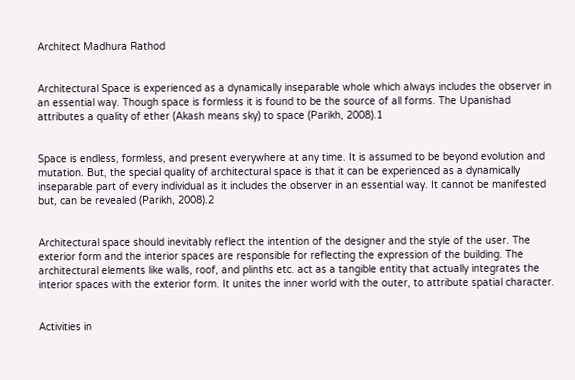Architect Madhura Rathod


Architectural Space is experienced as a dynamically inseparable whole which always includes the observer in an essential way. Though space is formless it is found to be the source of all forms. The Upanishad attributes a quality of ether (Akash means sky) to space (Parikh, 2008).1


Space is endless, formless, and present everywhere at any time. It is assumed to be beyond evolution and mutation. But, the special quality of architectural space is that it can be experienced as a dynamically inseparable part of every individual as it includes the observer in an essential way. It cannot be manifested but, can be revealed (Parikh, 2008).2


Architectural space should inevitably reflect the intention of the designer and the style of the user. The exterior form and the interior spaces are responsible for reflecting the expression of the building. The architectural elements like walls, roof, and plinths etc. act as a tangible entity that actually integrates the interior spaces with the exterior form. It unites the inner world with the outer, to attribute spatial character.


Activities in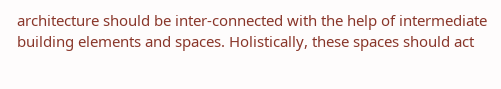architecture should be inter-connected with the help of intermediate building elements and spaces. Holistically, these spaces should act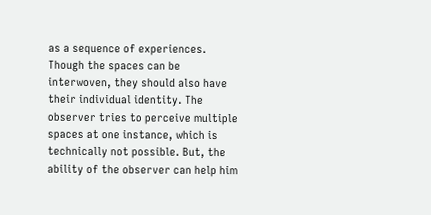as a sequence of experiences. Though the spaces can be interwoven, they should also have their individual identity. The observer tries to perceive multiple spaces at one instance, which is technically not possible. But, the ability of the observer can help him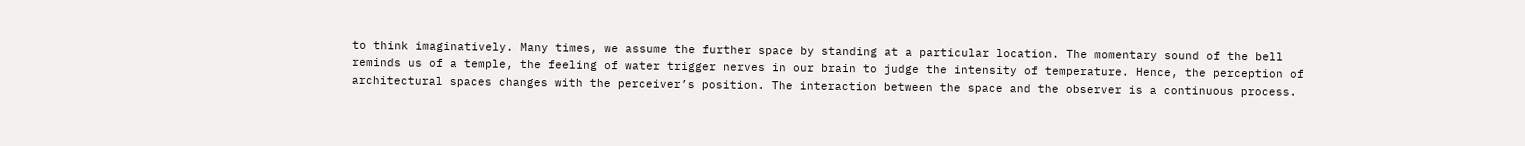to think imaginatively. Many times, we assume the further space by standing at a particular location. The momentary sound of the bell reminds us of a temple, the feeling of water trigger nerves in our brain to judge the intensity of temperature. Hence, the perception of architectural spaces changes with the perceiver’s position. The interaction between the space and the observer is a continuous process.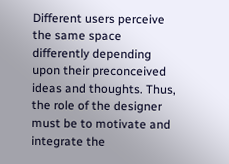Different users perceive the same space differently depending upon their preconceived ideas and thoughts. Thus, the role of the designer must be to motivate and integrate the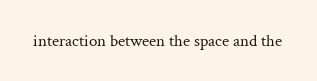interaction between the space and the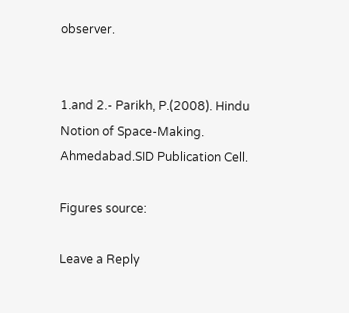observer.


1.and 2.- Parikh, P.(2008). Hindu Notion of Space-Making. Ahmedabad.SID Publication Cell.

Figures source:

Leave a Reply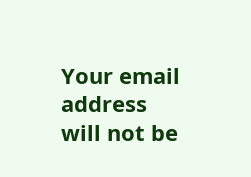Your email address will not be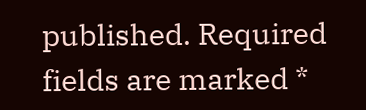published. Required fields are marked *